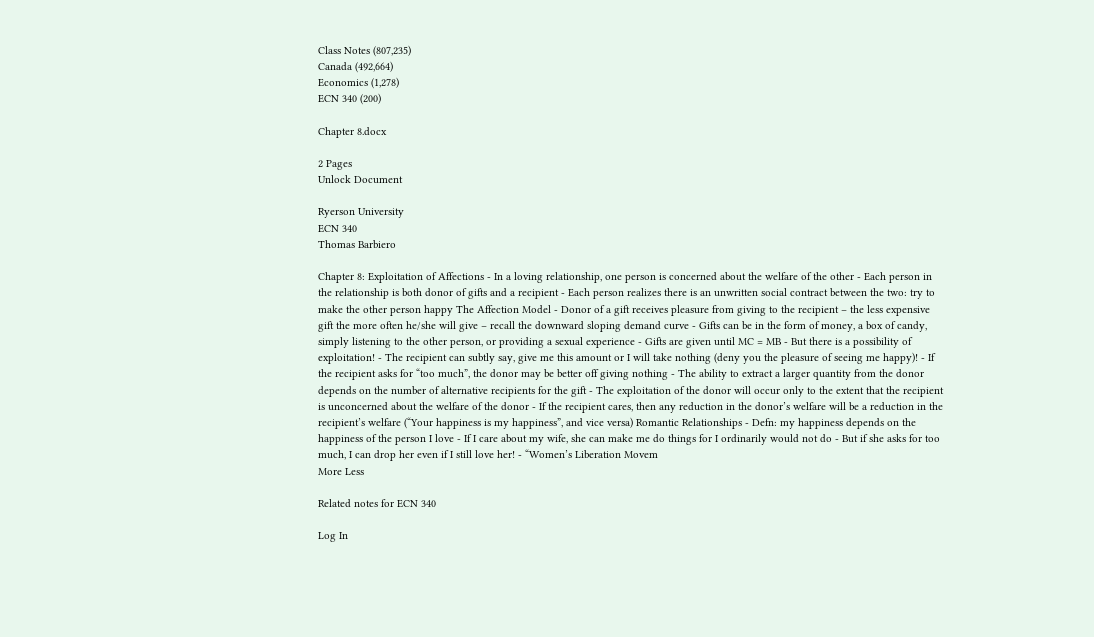Class Notes (807,235)
Canada (492,664)
Economics (1,278)
ECN 340 (200)

Chapter 8.docx

2 Pages
Unlock Document

Ryerson University
ECN 340
Thomas Barbiero

Chapter 8: Exploitation of Affections - In a loving relationship, one person is concerned about the welfare of the other - Each person in the relationship is both donor of gifts and a recipient - Each person realizes there is an unwritten social contract between the two: try to make the other person happy The Affection Model - Donor of a gift receives pleasure from giving to the recipient – the less expensive gift the more often he/she will give – recall the downward sloping demand curve - Gifts can be in the form of money, a box of candy, simply listening to the other person, or providing a sexual experience - Gifts are given until MC = MB - But there is a possibility of exploitation! - The recipient can subtly say, give me this amount or I will take nothing (deny you the pleasure of seeing me happy)! - If the recipient asks for “too much”, the donor may be better off giving nothing - The ability to extract a larger quantity from the donor depends on the number of alternative recipients for the gift - The exploitation of the donor will occur only to the extent that the recipient is unconcerned about the welfare of the donor - If the recipient cares, then any reduction in the donor’s welfare will be a reduction in the recipient’s welfare (“Your happiness is my happiness”, and vice versa) Romantic Relationships - Defn: my happiness depends on the happiness of the person I love - If I care about my wife, she can make me do things for I ordinarily would not do - But if she asks for too much, I can drop her even if I still love her! - “Women’s Liberation Movem
More Less

Related notes for ECN 340

Log In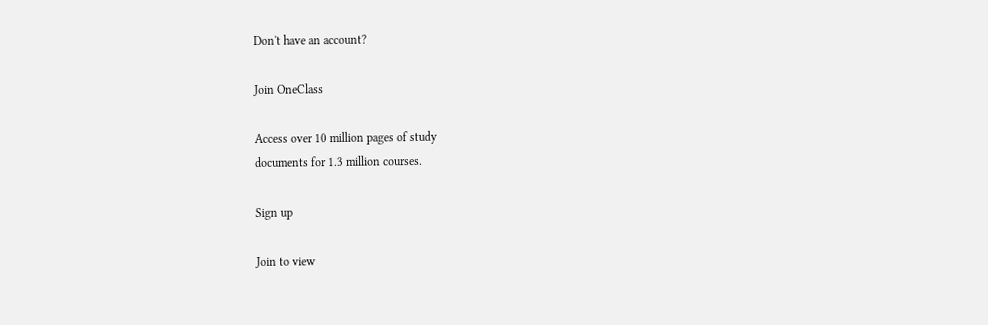Don't have an account?

Join OneClass

Access over 10 million pages of study
documents for 1.3 million courses.

Sign up

Join to view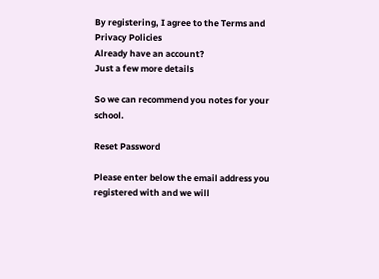By registering, I agree to the Terms and Privacy Policies
Already have an account?
Just a few more details

So we can recommend you notes for your school.

Reset Password

Please enter below the email address you registered with and we will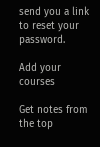send you a link to reset your password.

Add your courses

Get notes from the top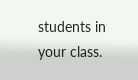students in your class.